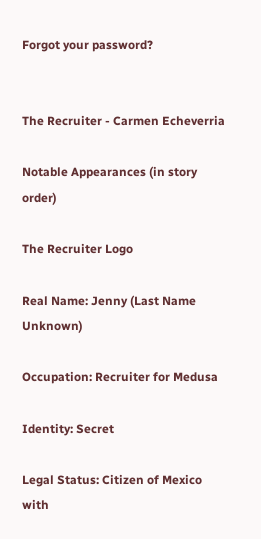Forgot your password?


The Recruiter - Carmen Echeverria

Notable Appearances (in story order)

The Recruiter Logo

Real Name: Jenny (Last Name Unknown)

Occupation: Recruiter for Medusa

Identity: Secret

Legal Status: Citizen of Mexico with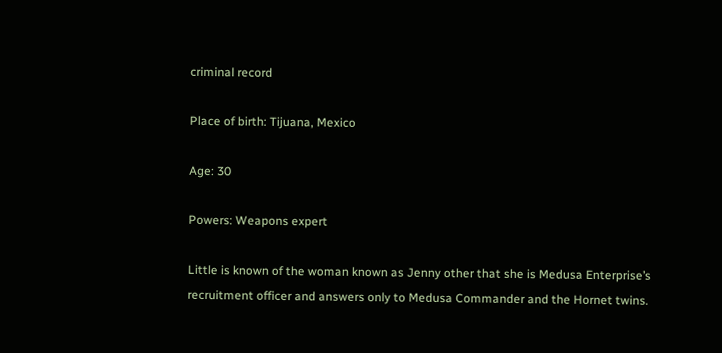criminal record

Place of birth: Tijuana, Mexico

Age: 30

Powers: Weapons expert

Little is known of the woman known as Jenny other that she is Medusa Enterprise’s recruitment officer and answers only to Medusa Commander and the Hornet twins.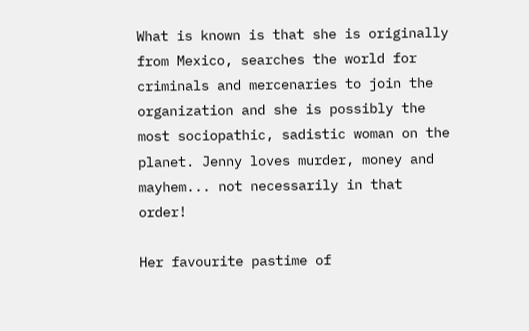What is known is that she is originally from Mexico, searches the world for criminals and mercenaries to join the organization and she is possibly the most sociopathic, sadistic woman on the planet. Jenny loves murder, money and mayhem... not necessarily in that order!

Her favourite pastime of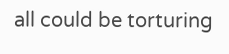all could be torturing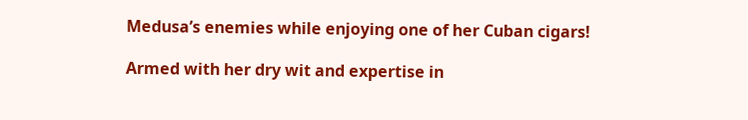Medusa’s enemies while enjoying one of her Cuban cigars!

Armed with her dry wit and expertise in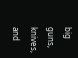big guns, knives, and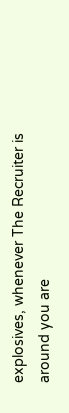explosives, whenever The Recruiter is around you are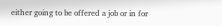either going to be offered a job or in for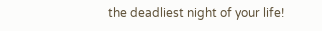the deadliest night of your life!